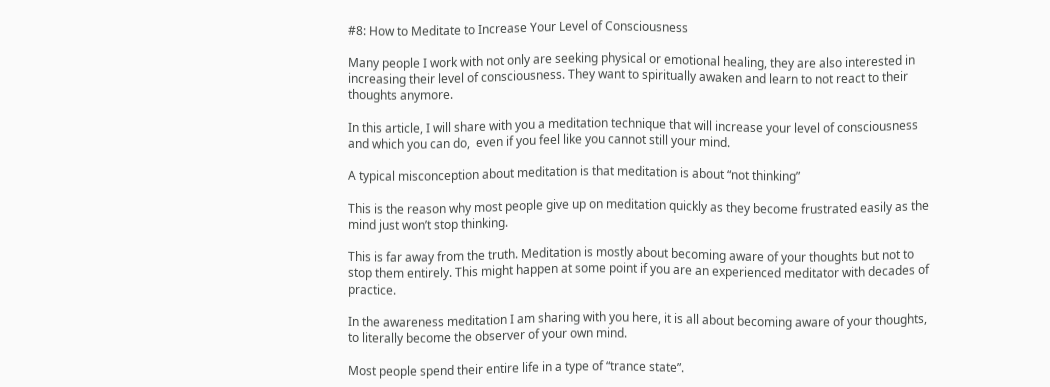#8: How to Meditate to Increase Your Level of Consciousness

Many people I work with not only are seeking physical or emotional healing, they are also interested in increasing their level of consciousness. They want to spiritually awaken and learn to not react to their thoughts anymore.

In this article, I will share with you a meditation technique that will increase your level of consciousness and which you can do,  even if you feel like you cannot still your mind.

A typical misconception about meditation is that meditation is about “not thinking”

This is the reason why most people give up on meditation quickly as they become frustrated easily as the mind just won’t stop thinking.

This is far away from the truth. Meditation is mostly about becoming aware of your thoughts but not to stop them entirely. This might happen at some point if you are an experienced meditator with decades of practice.

In the awareness meditation I am sharing with you here, it is all about becoming aware of your thoughts, to literally become the observer of your own mind.

Most people spend their entire life in a type of “trance state”.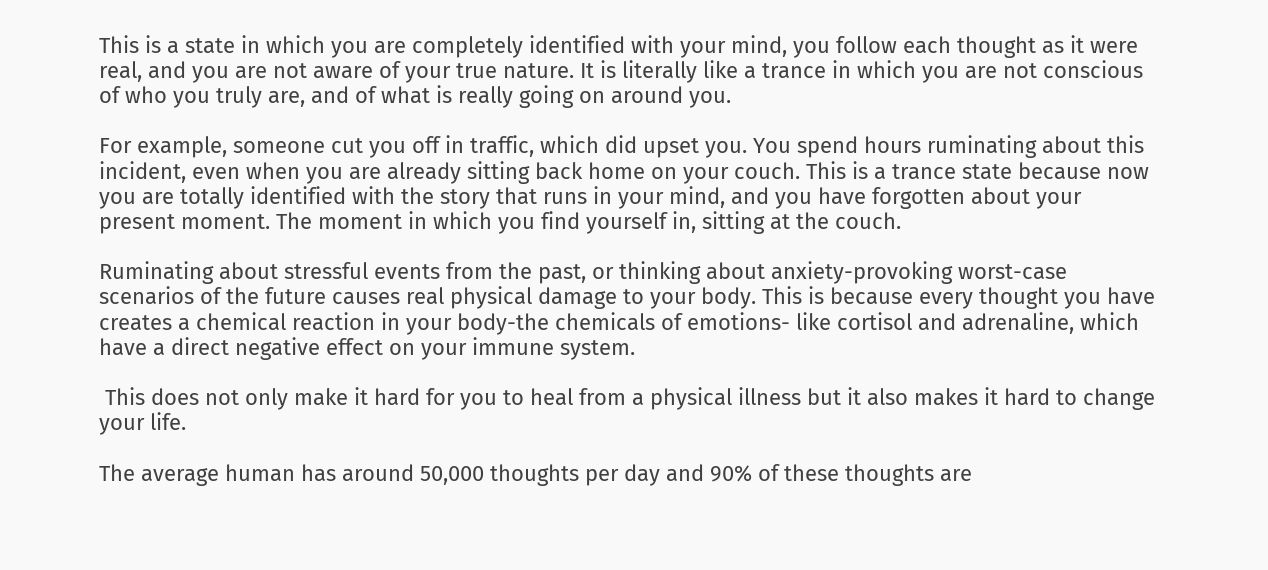This is a state in which you are completely identified with your mind, you follow each thought as it were real, and you are not aware of your true nature. It is literally like a trance in which you are not conscious of who you truly are, and of what is really going on around you.

For example, someone cut you off in traffic, which did upset you. You spend hours ruminating about this incident, even when you are already sitting back home on your couch. This is a trance state because now you are totally identified with the story that runs in your mind, and you have forgotten about your present moment. The moment in which you find yourself in, sitting at the couch.

Ruminating about stressful events from the past, or thinking about anxiety-provoking worst-case scenarios of the future causes real physical damage to your body. This is because every thought you have creates a chemical reaction in your body-the chemicals of emotions- like cortisol and adrenaline, which have a direct negative effect on your immune system.

 This does not only make it hard for you to heal from a physical illness but it also makes it hard to change your life.

The average human has around 50,000 thoughts per day and 90% of these thoughts are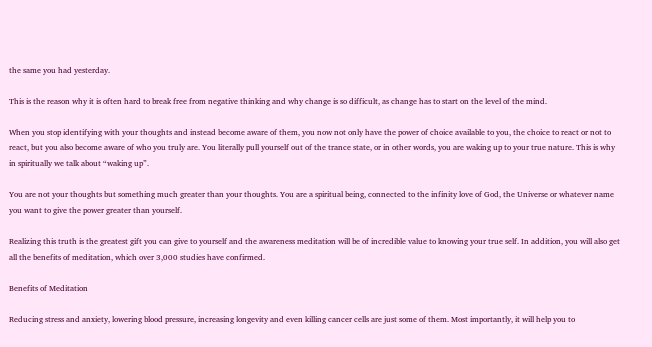the same you had yesterday.

This is the reason why it is often hard to break free from negative thinking and why change is so difficult, as change has to start on the level of the mind.

When you stop identifying with your thoughts and instead become aware of them, you now not only have the power of choice available to you, the choice to react or not to react, but you also become aware of who you truly are. You literally pull yourself out of the trance state, or in other words, you are waking up to your true nature. This is why in spiritually we talk about “waking up”.

You are not your thoughts but something much greater than your thoughts. You are a spiritual being, connected to the infinity love of God, the Universe or whatever name you want to give the power greater than yourself.

Realizing this truth is the greatest gift you can give to yourself and the awareness meditation will be of incredible value to knowing your true self. In addition, you will also get all the benefits of meditation, which over 3,000 studies have confirmed.

Benefits of Meditation

Reducing stress and anxiety, lowering blood pressure, increasing longevity and even killing cancer cells are just some of them. Most importantly, it will help you to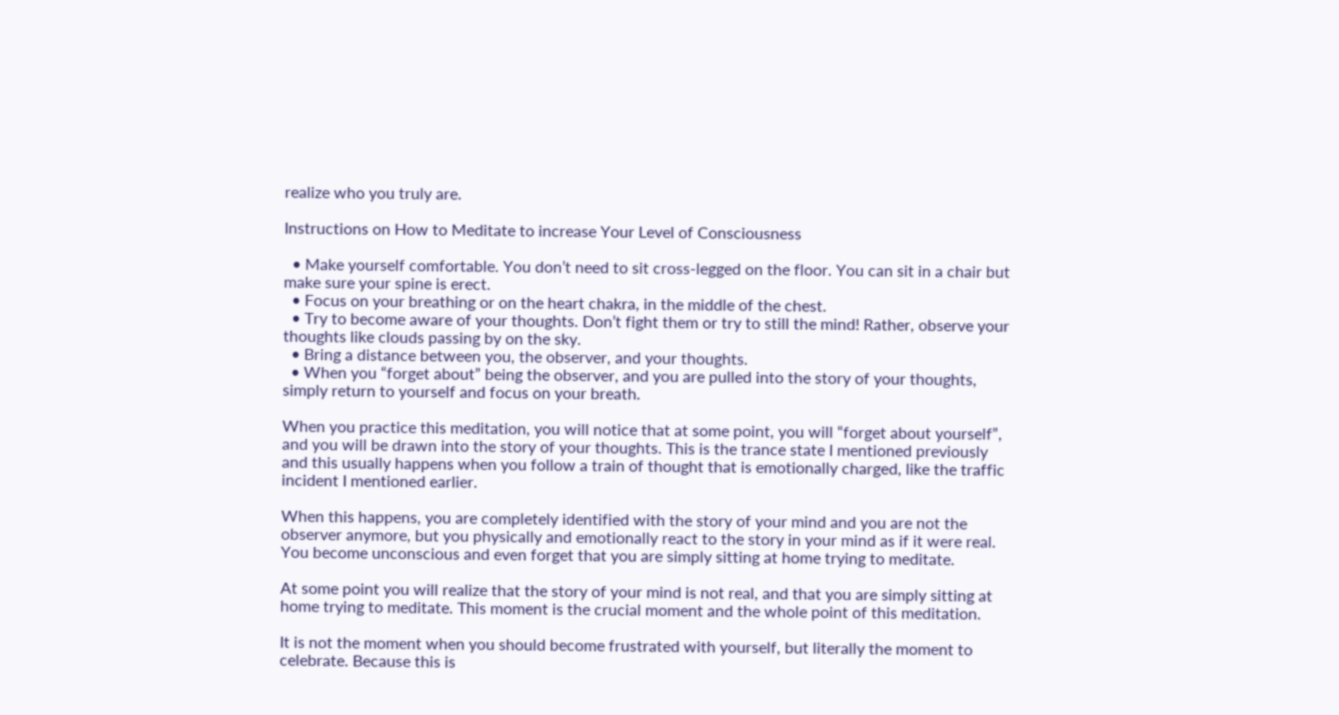realize who you truly are.

Instructions on How to Meditate to increase Your Level of Consciousness

  • Make yourself comfortable. You don’t need to sit cross-legged on the floor. You can sit in a chair but make sure your spine is erect.
  • Focus on your breathing or on the heart chakra, in the middle of the chest.
  • Try to become aware of your thoughts. Don’t fight them or try to still the mind! Rather, observe your thoughts like clouds passing by on the sky.
  • Bring a distance between you, the observer, and your thoughts.
  • When you “forget about” being the observer, and you are pulled into the story of your thoughts, simply return to yourself and focus on your breath.

When you practice this meditation, you will notice that at some point, you will “forget about yourself”, and you will be drawn into the story of your thoughts. This is the trance state I mentioned previously and this usually happens when you follow a train of thought that is emotionally charged, like the traffic incident I mentioned earlier.

When this happens, you are completely identified with the story of your mind and you are not the observer anymore, but you physically and emotionally react to the story in your mind as if it were real. You become unconscious and even forget that you are simply sitting at home trying to meditate.

At some point you will realize that the story of your mind is not real, and that you are simply sitting at home trying to meditate. This moment is the crucial moment and the whole point of this meditation.

It is not the moment when you should become frustrated with yourself, but literally the moment to celebrate. Because this is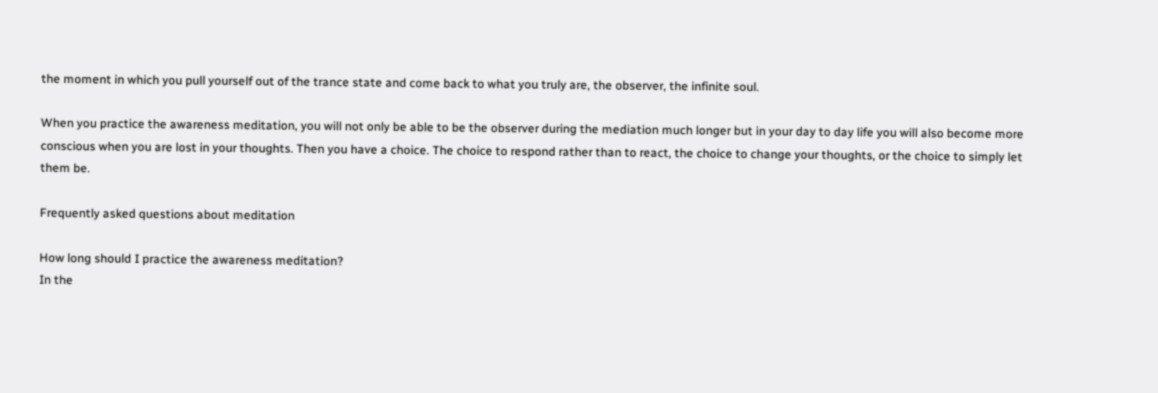the moment in which you pull yourself out of the trance state and come back to what you truly are, the observer, the infinite soul.

When you practice the awareness meditation, you will not only be able to be the observer during the mediation much longer but in your day to day life you will also become more conscious when you are lost in your thoughts. Then you have a choice. The choice to respond rather than to react, the choice to change your thoughts, or the choice to simply let them be.

Frequently asked questions about meditation

How long should I practice the awareness meditation?
In the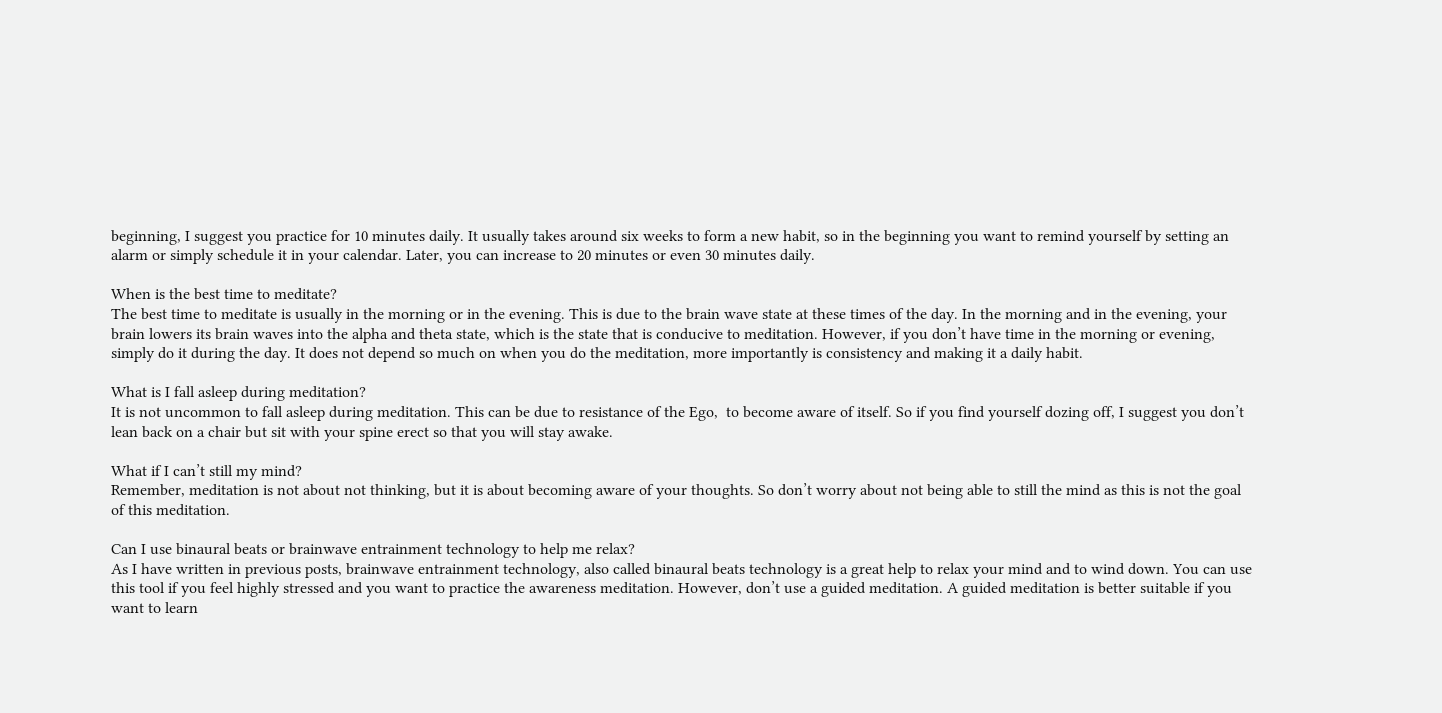beginning, I suggest you practice for 10 minutes daily. It usually takes around six weeks to form a new habit, so in the beginning you want to remind yourself by setting an alarm or simply schedule it in your calendar. Later, you can increase to 20 minutes or even 30 minutes daily.

When is the best time to meditate?
The best time to meditate is usually in the morning or in the evening. This is due to the brain wave state at these times of the day. In the morning and in the evening, your brain lowers its brain waves into the alpha and theta state, which is the state that is conducive to meditation. However, if you don’t have time in the morning or evening, simply do it during the day. It does not depend so much on when you do the meditation, more importantly is consistency and making it a daily habit.

What is I fall asleep during meditation?
It is not uncommon to fall asleep during meditation. This can be due to resistance of the Ego,  to become aware of itself. So if you find yourself dozing off, I suggest you don’t lean back on a chair but sit with your spine erect so that you will stay awake.

What if I can’t still my mind?
Remember, meditation is not about not thinking, but it is about becoming aware of your thoughts. So don’t worry about not being able to still the mind as this is not the goal of this meditation.

Can I use binaural beats or brainwave entrainment technology to help me relax?
As I have written in previous posts, brainwave entrainment technology, also called binaural beats technology is a great help to relax your mind and to wind down. You can use this tool if you feel highly stressed and you want to practice the awareness meditation. However, don’t use a guided meditation. A guided meditation is better suitable if you want to learn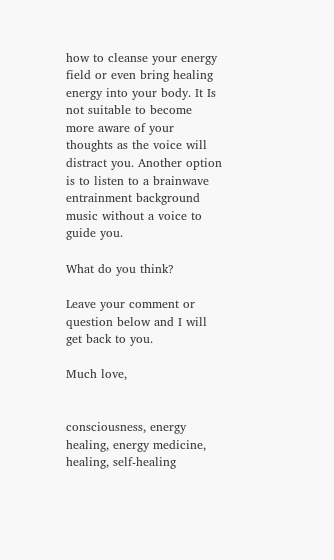how to cleanse your energy field or even bring healing energy into your body. It Is not suitable to become more aware of your thoughts as the voice will distract you. Another option is to listen to a brainwave entrainment background music without a voice to guide you.

What do you think?

Leave your comment or question below and I will get back to you.

Much love,


consciousness, energy healing, energy medicine, healing, self-healing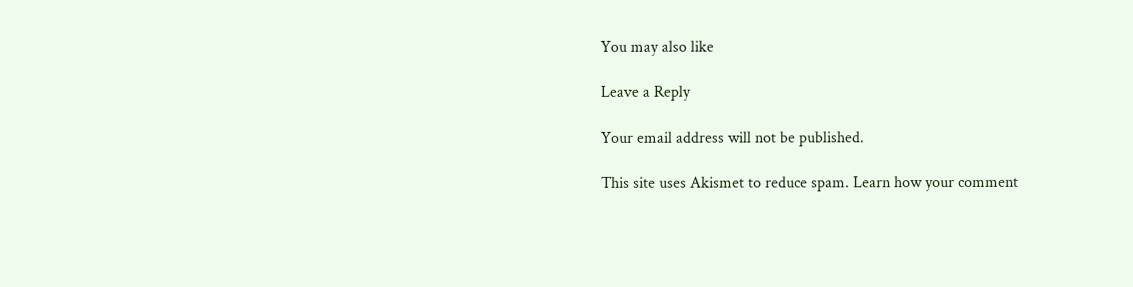You may also like

Leave a Reply

Your email address will not be published.

This site uses Akismet to reduce spam. Learn how your comment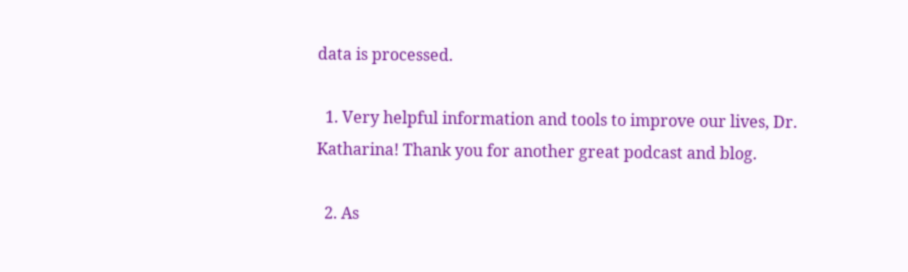data is processed.

  1. Very helpful information and tools to improve our lives, Dr. Katharina! Thank you for another great podcast and blog.

  2. As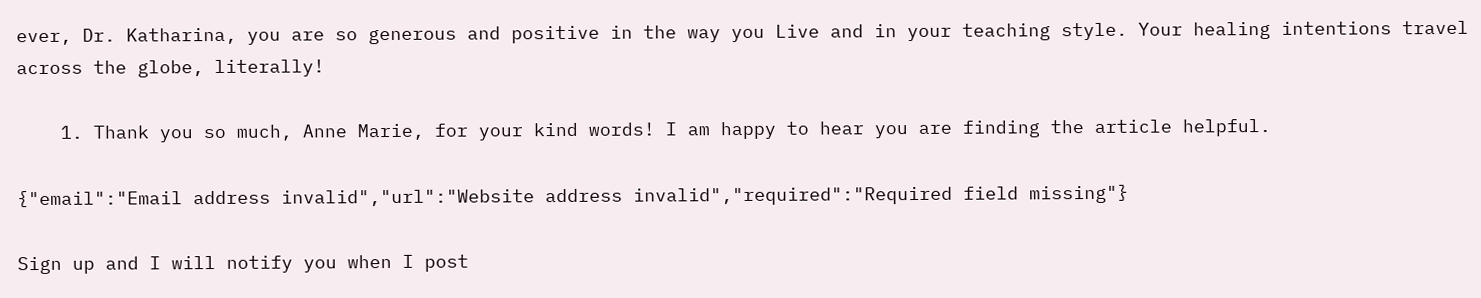ever, Dr. Katharina, you are so generous and positive in the way you Live and in your teaching style. Your healing intentions travel across the globe, literally!

    1. Thank you so much, Anne Marie, for your kind words! I am happy to hear you are finding the article helpful.

{"email":"Email address invalid","url":"Website address invalid","required":"Required field missing"}

Sign up and I will notify you when I post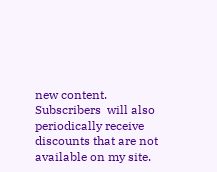new content. Subscribers  will also periodically receive discounts that are not available on my site.